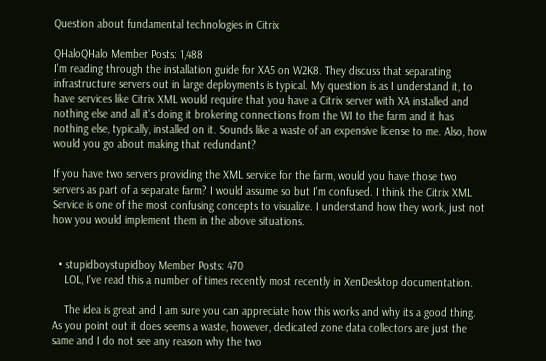Question about fundamental technologies in Citrix

QHaloQHalo Member Posts: 1,488
I'm reading through the installation guide for XA5 on W2K8. They discuss that separating infrastructure servers out in large deployments is typical. My question is as I understand it, to have services like Citrix XML would require that you have a Citrix server with XA installed and nothing else and all it's doing it brokering connections from the WI to the farm and it has nothing else, typically, installed on it. Sounds like a waste of an expensive license to me. Also, how would you go about making that redundant?

If you have two servers providing the XML service for the farm, would you have those two servers as part of a separate farm? I would assume so but I'm confused. I think the Citrix XML Service is one of the most confusing concepts to visualize. I understand how they work, just not how you would implement them in the above situations.


  • stupidboystupidboy Member Posts: 470
    LOL, I've read this a number of times recently most recently in XenDesktop documentation.

    The idea is great and I am sure you can appreciate how this works and why its a good thing. As you point out it does seems a waste, however, dedicated zone data collectors are just the same and I do not see any reason why the two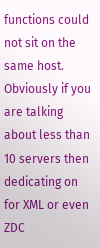functions could not sit on the same host. Obviously if you are talking about less than 10 servers then dedicating on for XML or even ZDC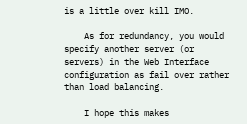is a little over kill IMO.

    As for redundancy, you would specify another server (or servers) in the Web Interface configuration as fail over rather than load balancing.

    I hope this makes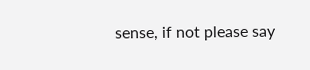sense, if not please say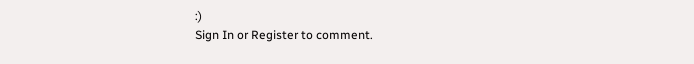:)
Sign In or Register to comment.